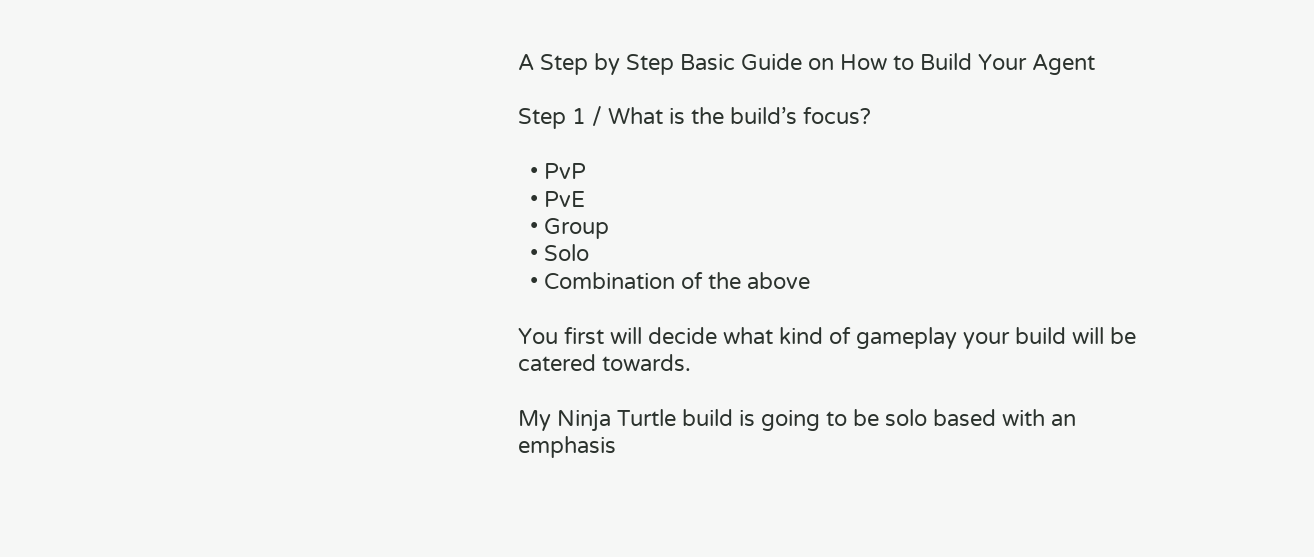A Step by Step Basic Guide on How to Build Your Agent

Step 1 / What is the build’s focus?

  • PvP
  • PvE
  • Group
  • Solo
  • Combination of the above

You first will decide what kind of gameplay your build will be catered towards.

My Ninja Turtle build is going to be solo based with an emphasis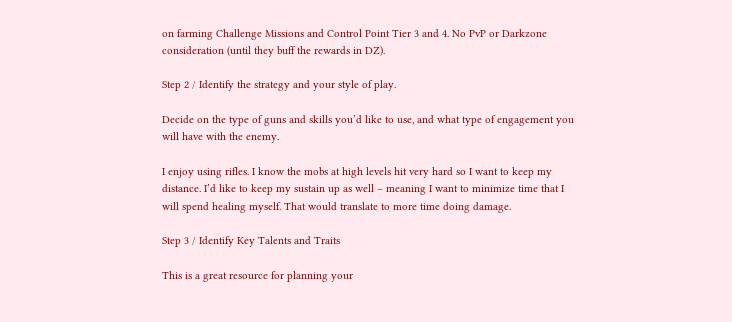on farming Challenge Missions and Control Point Tier 3 and 4. No PvP or Darkzone consideration (until they buff the rewards in DZ).

Step 2 / Identify the strategy and your style of play.

Decide on the type of guns and skills you’d like to use, and what type of engagement you will have with the enemy.

I enjoy using rifles. I know the mobs at high levels hit very hard so I want to keep my distance. I’d like to keep my sustain up as well – meaning I want to minimize time that I will spend healing myself. That would translate to more time doing damage.

Step 3 / Identify Key Talents and Traits

This is a great resource for planning your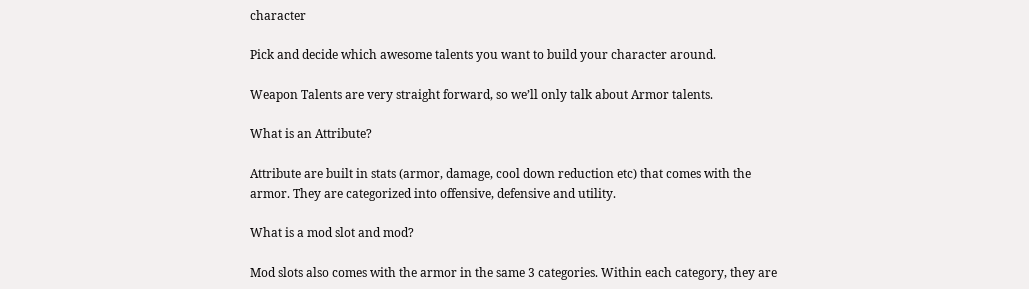character

Pick and decide which awesome talents you want to build your character around.

Weapon Talents are very straight forward, so we’ll only talk about Armor talents.

What is an Attribute?

Attribute are built in stats (armor, damage, cool down reduction etc) that comes with the armor. They are categorized into offensive, defensive and utility.

What is a mod slot and mod?

Mod slots also comes with the armor in the same 3 categories. Within each category, they are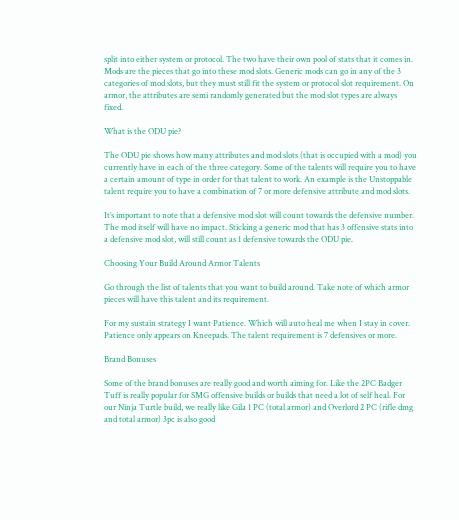split into either system or protocol. The two have their own pool of stats that it comes in. Mods are the pieces that go into these mod slots. Generic mods can go in any of the 3 categories of mod slots, but they must still fit the system or protocol slot requirement. On armor, the attributes are semi randomly generated but the mod slot types are always fixed.

What is the ODU pie?

The ODU pie shows how many attributes and mod slots (that is occupied with a mod) you currently have in each of the three category. Some of the talents will require you to have a certain amount of type in order for that talent to work. An example is the Unstoppable talent require you to have a combination of 7 or more defensive attribute and mod slots.

It’s important to note that a defensive mod slot will count towards the defensive number. The mod itself will have no impact. Sticking a generic mod that has 3 offensive stats into a defensive mod slot, will still count as 1 defensive towards the ODU pie.

Choosing Your Build Around Armor Talents

Go through the list of talents that you want to build around. Take note of which armor pieces will have this talent and its requirement.

For my sustain strategy I want Patience. Which will auto heal me when I stay in cover. Patience only appears on Kneepads. The talent requirement is 7 defensives or more.

Brand Bonuses

Some of the brand bonuses are really good and worth aiming for. Like the 2PC Badger Tuff is really popular for SMG offensive builds or builds that need a lot of self heal. For our Ninja Turtle build, we really like Gila 1 PC (total armor) and Overlord 2 PC (rifle dmg and total armor) 3pc is also good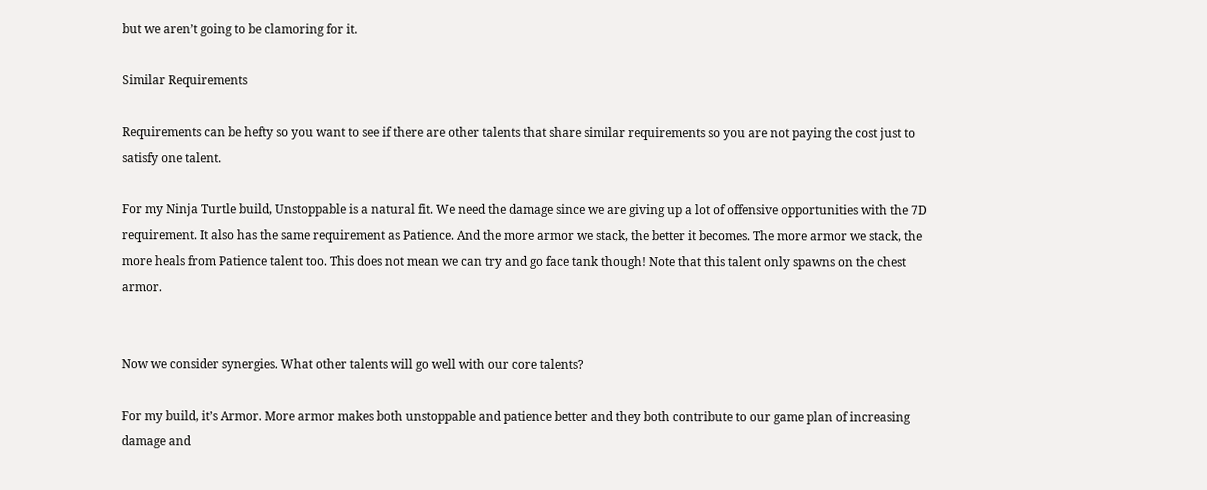but we aren’t going to be clamoring for it.

Similar Requirements

Requirements can be hefty so you want to see if there are other talents that share similar requirements so you are not paying the cost just to satisfy one talent.

For my Ninja Turtle build, Unstoppable is a natural fit. We need the damage since we are giving up a lot of offensive opportunities with the 7D requirement. It also has the same requirement as Patience. And the more armor we stack, the better it becomes. The more armor we stack, the more heals from Patience talent too. This does not mean we can try and go face tank though! Note that this talent only spawns on the chest armor.


Now we consider synergies. What other talents will go well with our core talents?

For my build, it’s Armor. More armor makes both unstoppable and patience better and they both contribute to our game plan of increasing damage and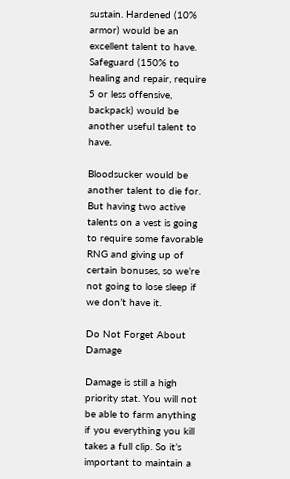sustain. Hardened (10% armor) would be an excellent talent to have. Safeguard (150% to healing and repair, require 5 or less offensive, backpack) would be another useful talent to have.

Bloodsucker would be another talent to die for. But having two active talents on a vest is going to require some favorable RNG and giving up of certain bonuses, so we’re not going to lose sleep if we don’t have it.

Do Not Forget About Damage

Damage is still a high priority stat. You will not be able to farm anything if you everything you kill takes a full clip. So it’s important to maintain a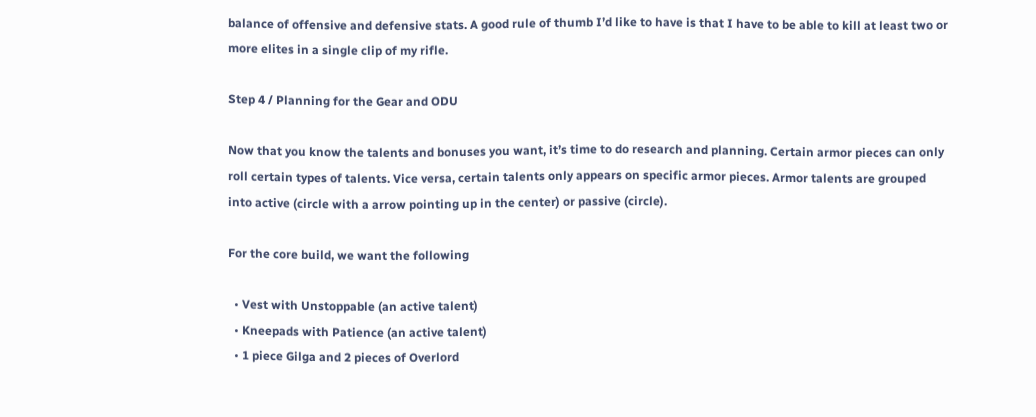balance of offensive and defensive stats. A good rule of thumb I’d like to have is that I have to be able to kill at least two or more elites in a single clip of my rifle.

Step 4 / Planning for the Gear and ODU

Now that you know the talents and bonuses you want, it’s time to do research and planning. Certain armor pieces can only roll certain types of talents. Vice versa, certain talents only appears on specific armor pieces. Armor talents are grouped into active (circle with a arrow pointing up in the center) or passive (circle).

For the core build, we want the following

  • Vest with Unstoppable (an active talent)
  • Kneepads with Patience (an active talent)
  • 1 piece Gilga and 2 pieces of Overlord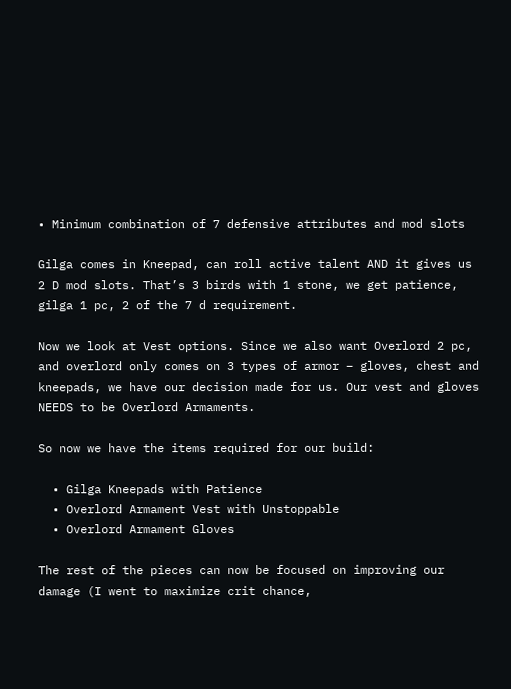• Minimum combination of 7 defensive attributes and mod slots

Gilga comes in Kneepad, can roll active talent AND it gives us 2 D mod slots. That’s 3 birds with 1 stone, we get patience, gilga 1 pc, 2 of the 7 d requirement.

Now we look at Vest options. Since we also want Overlord 2 pc, and overlord only comes on 3 types of armor – gloves, chest and kneepads, we have our decision made for us. Our vest and gloves NEEDS to be Overlord Armaments.

So now we have the items required for our build:

  • Gilga Kneepads with Patience
  • Overlord Armament Vest with Unstoppable
  • Overlord Armament Gloves

The rest of the pieces can now be focused on improving our damage (I went to maximize crit chance,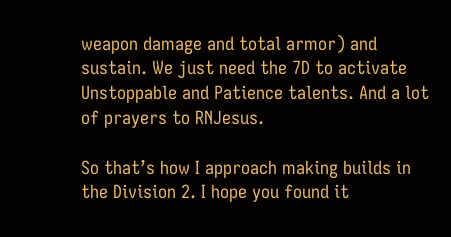weapon damage and total armor) and sustain. We just need the 7D to activate Unstoppable and Patience talents. And a lot of prayers to RNJesus.

So that’s how I approach making builds in the Division 2. I hope you found it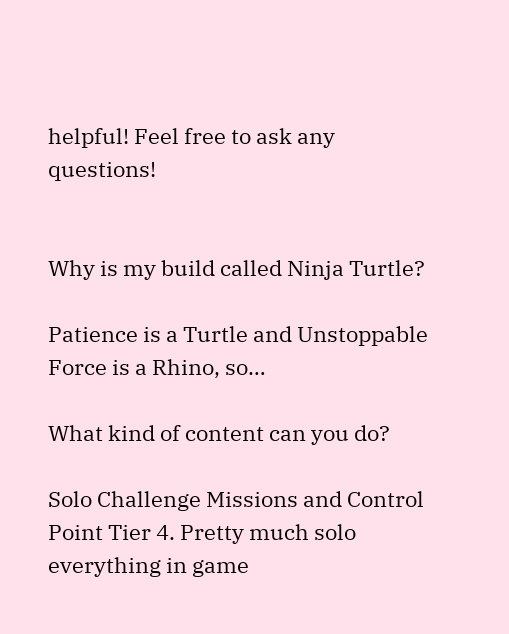helpful! Feel free to ask any questions!


Why is my build called Ninja Turtle?

Patience is a Turtle and Unstoppable Force is a Rhino, so…

What kind of content can you do?

Solo Challenge Missions and Control Point Tier 4. Pretty much solo everything in game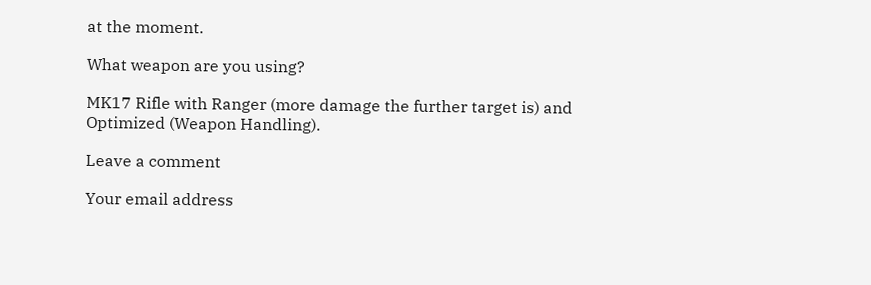at the moment.

What weapon are you using?

MK17 Rifle with Ranger (more damage the further target is) and Optimized (Weapon Handling).

Leave a comment

Your email address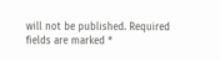will not be published. Required fields are marked *